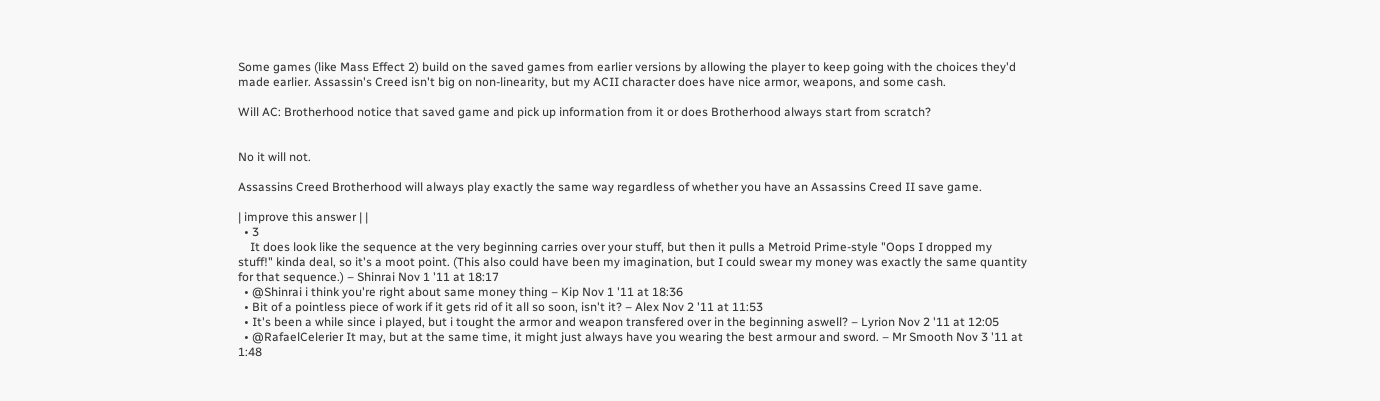Some games (like Mass Effect 2) build on the saved games from earlier versions by allowing the player to keep going with the choices they'd made earlier. Assassin's Creed isn't big on non-linearity, but my ACII character does have nice armor, weapons, and some cash.

Will AC: Brotherhood notice that saved game and pick up information from it or does Brotherhood always start from scratch?


No it will not.

Assassins Creed Brotherhood will always play exactly the same way regardless of whether you have an Assassins Creed II save game.

| improve this answer | |
  • 3
    It does look like the sequence at the very beginning carries over your stuff, but then it pulls a Metroid Prime-style "Oops I dropped my stuff!" kinda deal, so it's a moot point. (This also could have been my imagination, but I could swear my money was exactly the same quantity for that sequence.) – Shinrai Nov 1 '11 at 18:17
  • @Shinrai i think you're right about same money thing – Kip Nov 1 '11 at 18:36
  • Bit of a pointless piece of work if it gets rid of it all so soon, isn't it? – Alex Nov 2 '11 at 11:53
  • It's been a while since i played, but i tought the armor and weapon transfered over in the beginning aswell? – Lyrion Nov 2 '11 at 12:05
  • @RafaelCelerier It may, but at the same time, it might just always have you wearing the best armour and sword. – Mr Smooth Nov 3 '11 at 1:48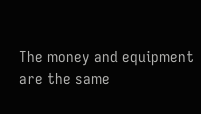The money and equipment are the same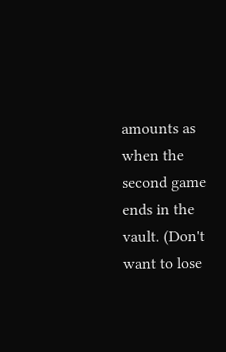amounts as when the second game ends in the vault. (Don't want to lose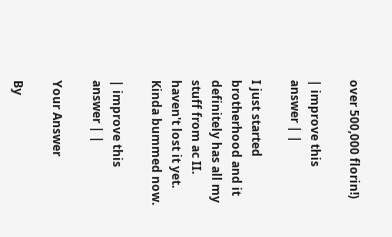over 500,000 florin!)

| improve this answer | |

I just started brotherhood and it definitely has all my stuff from ac II. haven't lost it yet. Kinda bummed now.

| improve this answer | |

Your Answer

By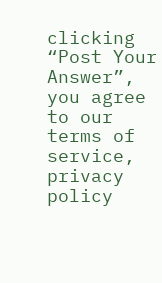clicking “Post Your Answer”, you agree to our terms of service, privacy policy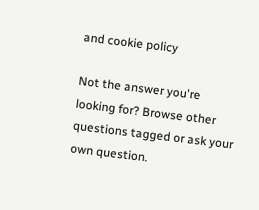and cookie policy

Not the answer you're looking for? Browse other questions tagged or ask your own question.